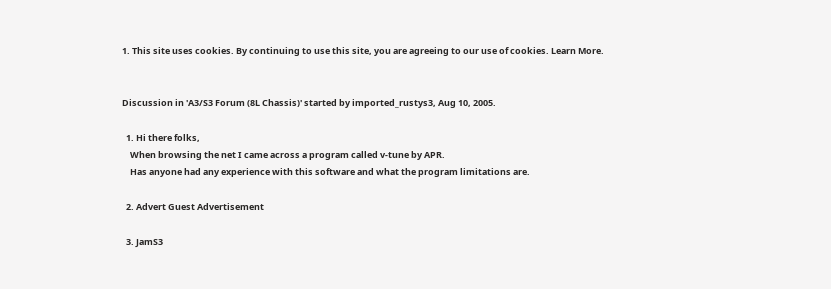1. This site uses cookies. By continuing to use this site, you are agreeing to our use of cookies. Learn More.


Discussion in 'A3/S3 Forum (8L Chassis)' started by imported_rustys3, Aug 10, 2005.

  1. Hi there folks,
    When browsing the net I came across a program called v-tune by APR.
    Has anyone had any experience with this software and what the program limitations are.

  2. Advert Guest Advertisement

  3. JamS3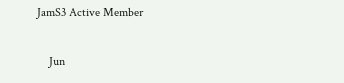JamS3 Active Member

    Jun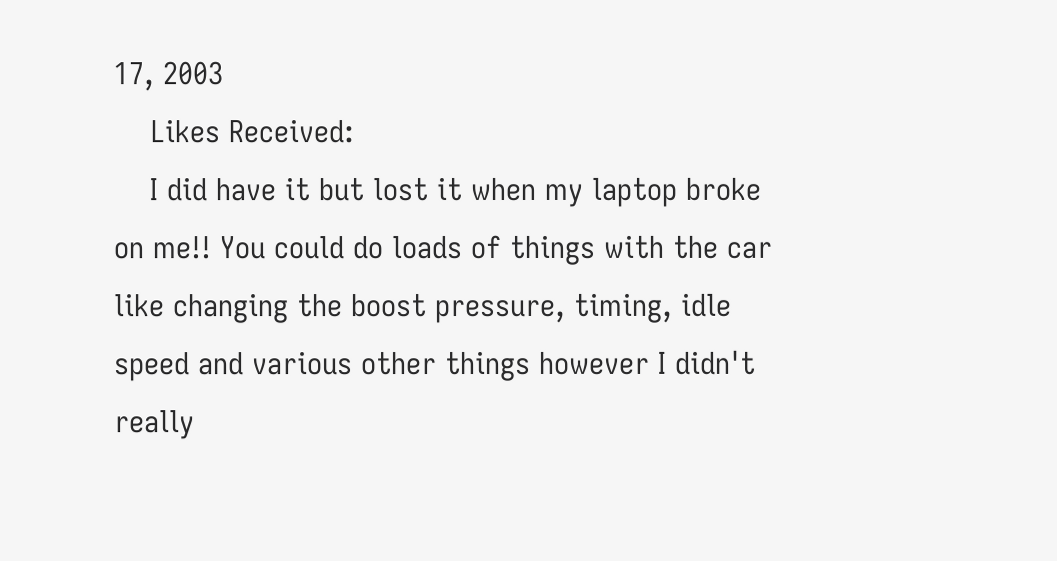17, 2003
    Likes Received:
    I did have it but lost it when my laptop broke on me!! You could do loads of things with the car like changing the boost pressure, timing, idle speed and various other things however I didn't really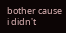bother cause i didn't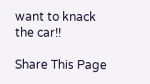want to knack the car!!

Share This Page